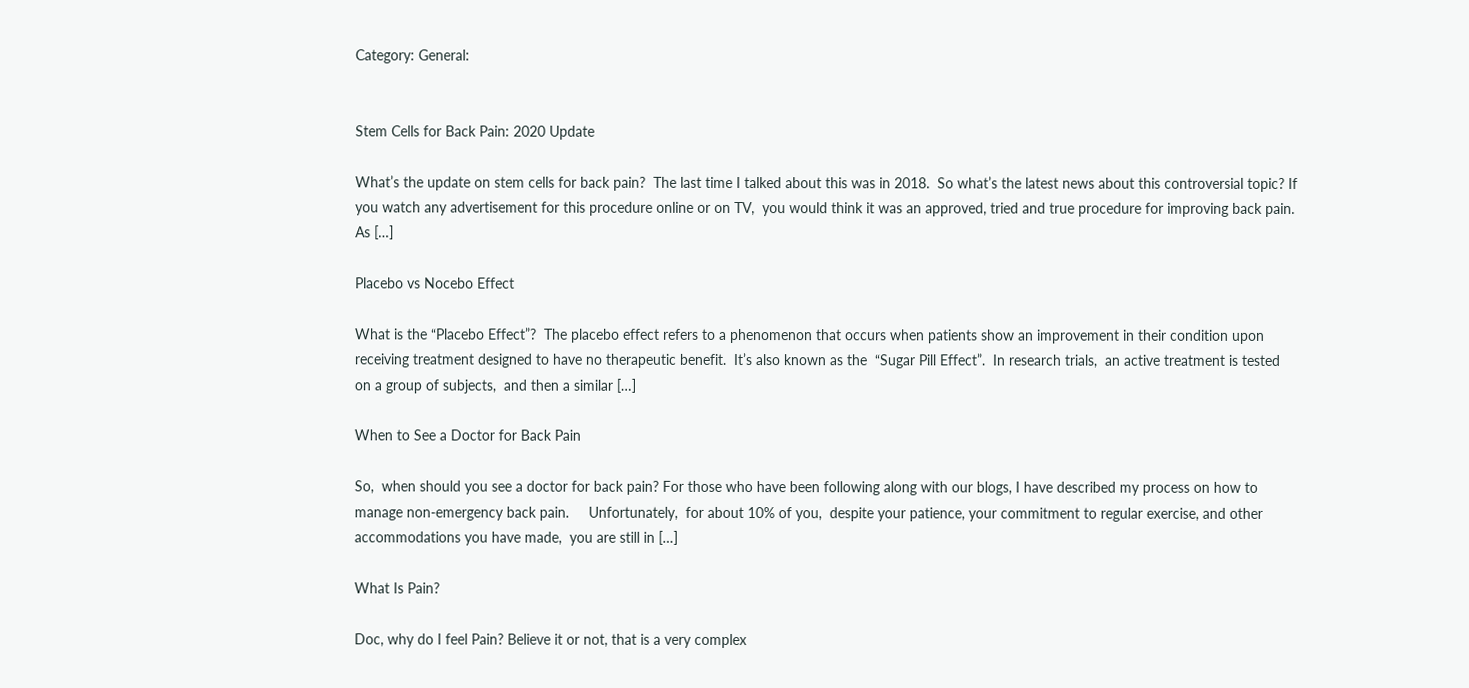Category: General:


Stem Cells for Back Pain: 2020 Update

What’s the update on stem cells for back pain?  The last time I talked about this was in 2018.  So what’s the latest news about this controversial topic? If you watch any advertisement for this procedure online or on TV,  you would think it was an approved, tried and true procedure for improving back pain.  As […]

Placebo vs Nocebo Effect

What is the “Placebo Effect”?  The placebo effect refers to a phenomenon that occurs when patients show an improvement in their condition upon receiving treatment designed to have no therapeutic benefit.  It’s also known as the  “Sugar Pill Effect”.  In research trials,  an active treatment is tested on a group of subjects,  and then a similar […]

When to See a Doctor for Back Pain

So,  when should you see a doctor for back pain? For those who have been following along with our blogs, I have described my process on how to manage non-emergency back pain.     Unfortunately,  for about 10% of you,  despite your patience, your commitment to regular exercise, and other accommodations you have made,  you are still in […]

What Is Pain?

Doc, why do I feel Pain? Believe it or not, that is a very complex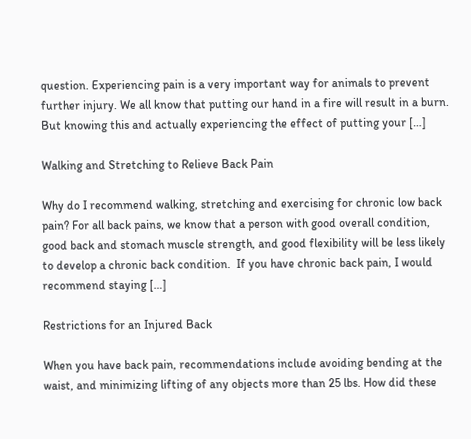question. Experiencing pain is a very important way for animals to prevent further injury. We all know that putting our hand in a fire will result in a burn. But knowing this and actually experiencing the effect of putting your […]

Walking and Stretching to Relieve Back Pain

Why do I recommend walking, stretching and exercising for chronic low back pain? For all back pains, we know that a person with good overall condition, good back and stomach muscle strength, and good flexibility will be less likely to develop a chronic back condition.  If you have chronic back pain, I would recommend staying […]

Restrictions for an Injured Back

When you have back pain, recommendations include avoiding bending at the waist, and minimizing lifting of any objects more than 25 lbs. How did these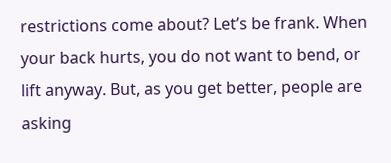restrictions come about? Let’s be frank. When your back hurts, you do not want to bend, or lift anyway. But, as you get better, people are asking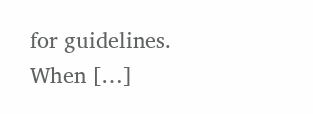for guidelines. When […]